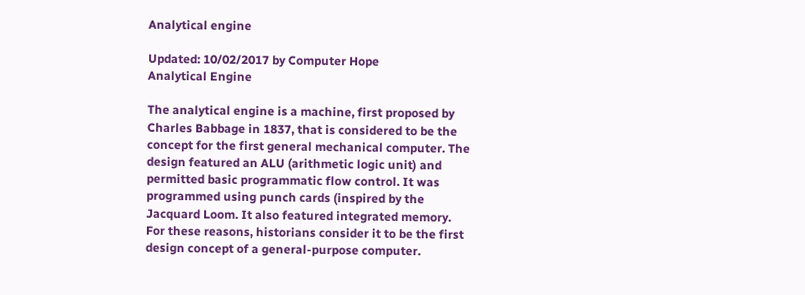Analytical engine

Updated: 10/02/2017 by Computer Hope
Analytical Engine

The analytical engine is a machine, first proposed by Charles Babbage in 1837, that is considered to be the concept for the first general mechanical computer. The design featured an ALU (arithmetic logic unit) and permitted basic programmatic flow control. It was programmed using punch cards (inspired by the Jacquard Loom. It also featured integrated memory. For these reasons, historians consider it to be the first design concept of a general-purpose computer.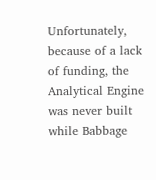Unfortunately, because of a lack of funding, the Analytical Engine was never built while Babbage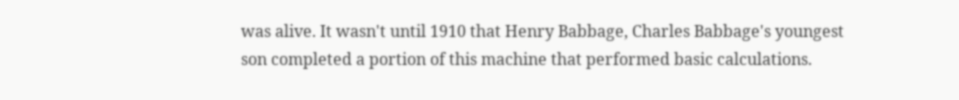was alive. It wasn't until 1910 that Henry Babbage, Charles Babbage's youngest son completed a portion of this machine that performed basic calculations.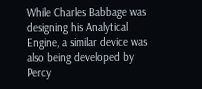While Charles Babbage was designing his Analytical Engine, a similar device was also being developed by Percy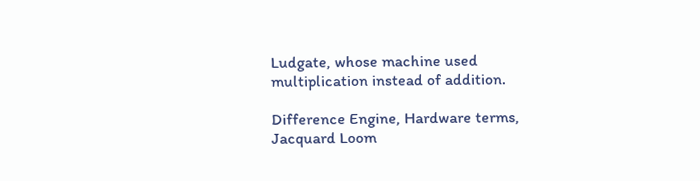Ludgate, whose machine used multiplication instead of addition.

Difference Engine, Hardware terms, Jacquard Loom